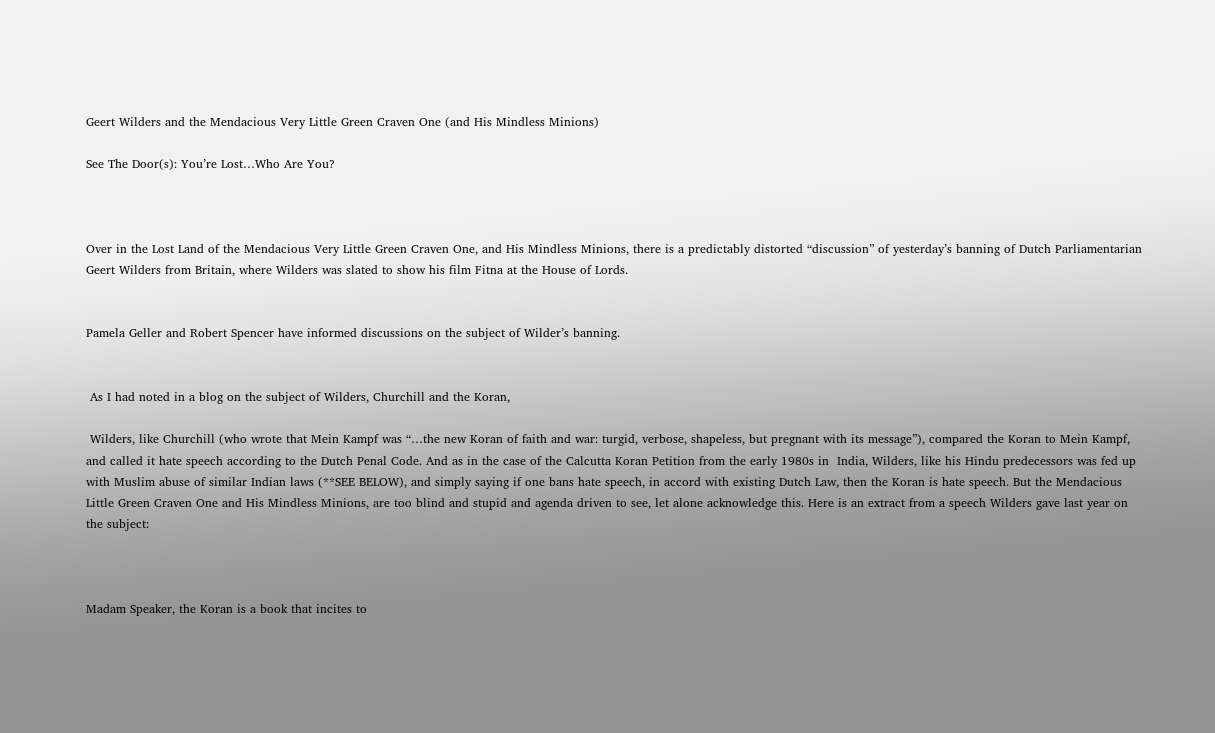Geert Wilders and the Mendacious Very Little Green Craven One (and His Mindless Minions)

See The Door(s): You’re Lost…Who Are You?



Over in the Lost Land of the Mendacious Very Little Green Craven One, and His Mindless Minions, there is a predictably distorted “discussion” of yesterday’s banning of Dutch Parliamentarian Geert Wilders from Britain, where Wilders was slated to show his film Fitna at the House of Lords.


Pamela Geller and Robert Spencer have informed discussions on the subject of Wilder’s banning.


 As I had noted in a blog on the subject of Wilders, Churchill and the Koran,

 Wilders, like Churchill (who wrote that Mein Kampf was “…the new Koran of faith and war: turgid, verbose, shapeless, but pregnant with its message”), compared the Koran to Mein Kampf, and called it hate speech according to the Dutch Penal Code. And as in the case of the Calcutta Koran Petition from the early 1980s in  India, Wilders, like his Hindu predecessors was fed up with Muslim abuse of similar Indian laws (**SEE BELOW), and simply saying if one bans hate speech, in accord with existing Dutch Law, then the Koran is hate speech. But the Mendacious Little Green Craven One and His Mindless Minions, are too blind and stupid and agenda driven to see, let alone acknowledge this. Here is an extract from a speech Wilders gave last year on the subject:



Madam Speaker, the Koran is a book that incites to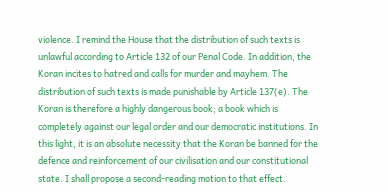violence. I remind the House that the distribution of such texts is unlawful according to Article 132 of our Penal Code. In addition, the Koran incites to hatred and calls for murder and mayhem. The distribution of such texts is made punishable by Article 137(e). The Koran is therefore a highly dangerous book; a book which is completely against our legal order and our democratic institutions. In this light, it is an absolute necessity that the Koran be banned for the defence and reinforcement of our civilisation and our constitutional state. I shall propose a second-reading motion to that effect.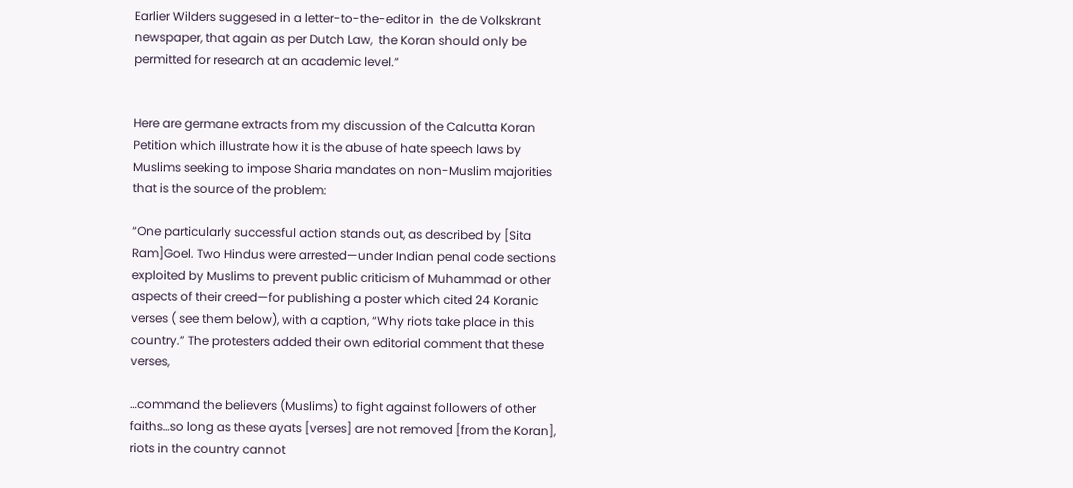Earlier Wilders suggesed in a letter-to-the-editor in  the de Volkskrant newspaper, that again as per Dutch Law,  the Koran should only be permitted for research at an academic level.”


Here are germane extracts from my discussion of the Calcutta Koran Petition which illustrate how it is the abuse of hate speech laws by Muslims seeking to impose Sharia mandates on non-Muslim majorities that is the source of the problem:

“One particularly successful action stands out, as described by [Sita Ram]Goel. Two Hindus were arrested—under Indian penal code sections exploited by Muslims to prevent public criticism of Muhammad or other aspects of their creed—for publishing a poster which cited 24 Koranic verses ( see them below), with a caption, “Why riots take place in this country.” The protesters added their own editorial comment that these verses,

…command the believers (Muslims) to fight against followers of other faiths…so long as these ayats [verses] are not removed [from the Koran], riots in the country cannot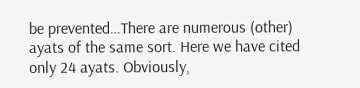be prevented…There are numerous (other) ayats of the same sort. Here we have cited only 24 ayats. Obviously,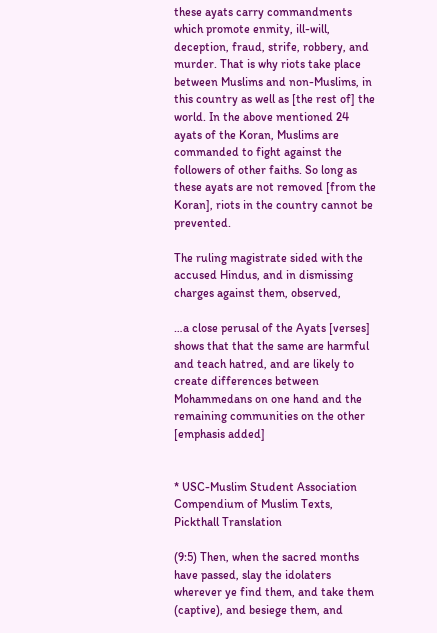these ayats carry commandments which promote enmity, ill-will, deception, fraud, strife, robbery, and murder. That is why riots take place between Muslims and non-Muslims, in this country as well as [the rest of] the world. In the above mentioned 24 ayats of the Koran, Muslims are commanded to fight against the followers of other faiths. So long as these ayats are not removed [from the Koran], riots in the country cannot be prevented.

The ruling magistrate sided with the accused Hindus, and in dismissing charges against them, observed,

…a close perusal of the Ayats [verses] shows that that the same are harmful and teach hatred, and are likely to create differences between Mohammedans on one hand and the remaining communities on the other [emphasis added]


* USC-Muslim Student Association Compendium of Muslim Texts, Pickthall Translation

(9:5) Then, when the sacred months have passed, slay the idolaters wherever ye find them, and take them (captive), and besiege them, and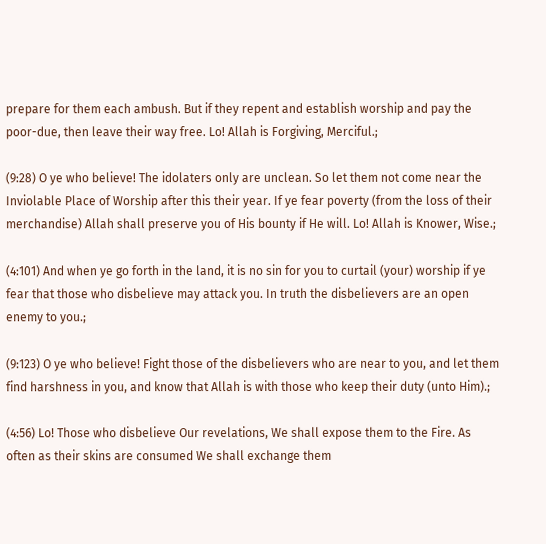prepare for them each ambush. But if they repent and establish worship and pay the poor-due, then leave their way free. Lo! Allah is Forgiving, Merciful.;

(9:28) O ye who believe! The idolaters only are unclean. So let them not come near the Inviolable Place of Worship after this their year. If ye fear poverty (from the loss of their merchandise) Allah shall preserve you of His bounty if He will. Lo! Allah is Knower, Wise.;

(4:101) And when ye go forth in the land, it is no sin for you to curtail (your) worship if ye fear that those who disbelieve may attack you. In truth the disbelievers are an open enemy to you.;

(9:123) O ye who believe! Fight those of the disbelievers who are near to you, and let them find harshness in you, and know that Allah is with those who keep their duty (unto Him).;

(4:56) Lo! Those who disbelieve Our revelations, We shall expose them to the Fire. As often as their skins are consumed We shall exchange them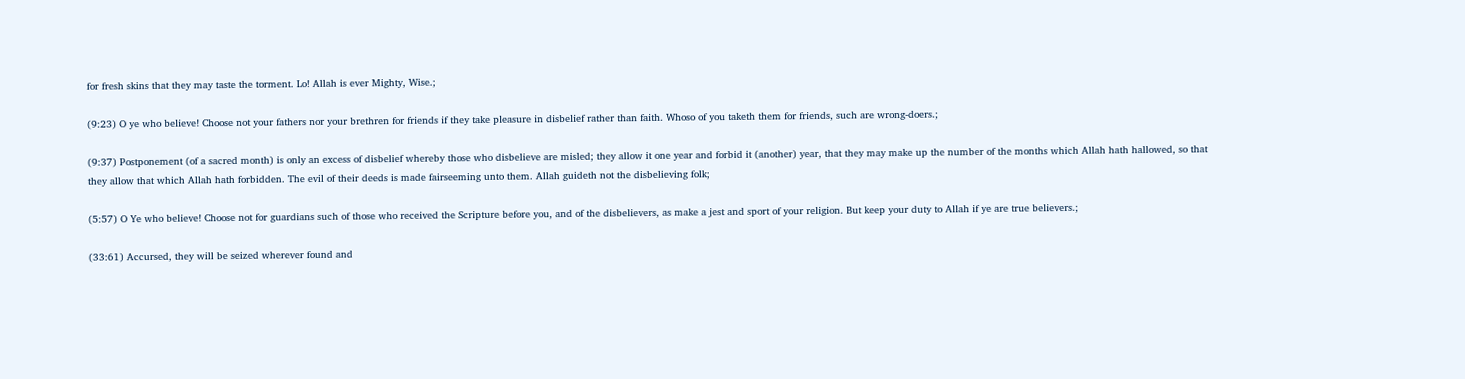for fresh skins that they may taste the torment. Lo! Allah is ever Mighty, Wise.;

(9:23) O ye who believe! Choose not your fathers nor your brethren for friends if they take pleasure in disbelief rather than faith. Whoso of you taketh them for friends, such are wrong-doers.;

(9:37) Postponement (of a sacred month) is only an excess of disbelief whereby those who disbelieve are misled; they allow it one year and forbid it (another) year, that they may make up the number of the months which Allah hath hallowed, so that they allow that which Allah hath forbidden. The evil of their deeds is made fairseeming unto them. Allah guideth not the disbelieving folk;

(5:57) O Ye who believe! Choose not for guardians such of those who received the Scripture before you, and of the disbelievers, as make a jest and sport of your religion. But keep your duty to Allah if ye are true believers.;

(33:61) Accursed, they will be seized wherever found and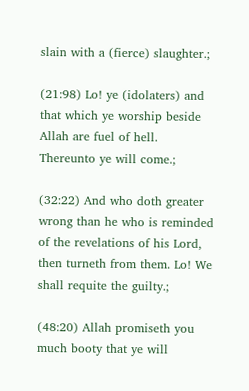slain with a (fierce) slaughter.;

(21:98) Lo! ye (idolaters) and that which ye worship beside Allah are fuel of hell. Thereunto ye will come.;

(32:22) And who doth greater wrong than he who is reminded of the revelations of his Lord, then turneth from them. Lo! We shall requite the guilty.;

(48:20) Allah promiseth you much booty that ye will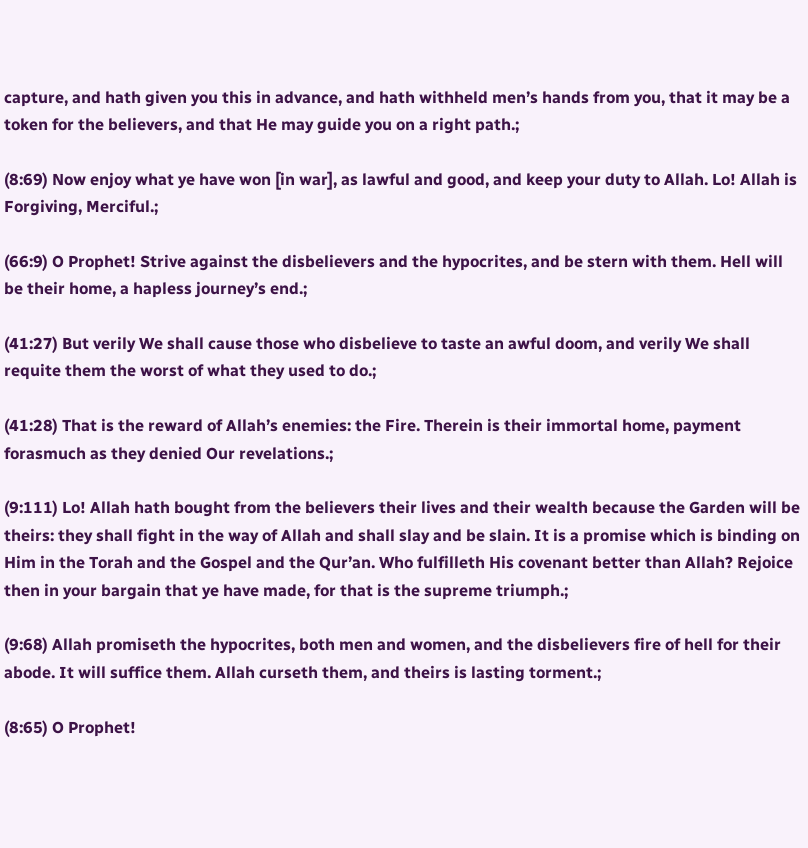capture, and hath given you this in advance, and hath withheld men’s hands from you, that it may be a token for the believers, and that He may guide you on a right path.;

(8:69) Now enjoy what ye have won [in war], as lawful and good, and keep your duty to Allah. Lo! Allah is Forgiving, Merciful.;

(66:9) O Prophet! Strive against the disbelievers and the hypocrites, and be stern with them. Hell will be their home, a hapless journey’s end.;

(41:27) But verily We shall cause those who disbelieve to taste an awful doom, and verily We shall requite them the worst of what they used to do.;

(41:28) That is the reward of Allah’s enemies: the Fire. Therein is their immortal home, payment forasmuch as they denied Our revelations.;

(9:111) Lo! Allah hath bought from the believers their lives and their wealth because the Garden will be theirs: they shall fight in the way of Allah and shall slay and be slain. It is a promise which is binding on Him in the Torah and the Gospel and the Qur’an. Who fulfilleth His covenant better than Allah? Rejoice then in your bargain that ye have made, for that is the supreme triumph.;

(9:68) Allah promiseth the hypocrites, both men and women, and the disbelievers fire of hell for their abode. It will suffice them. Allah curseth them, and theirs is lasting torment.;

(8:65) O Prophet!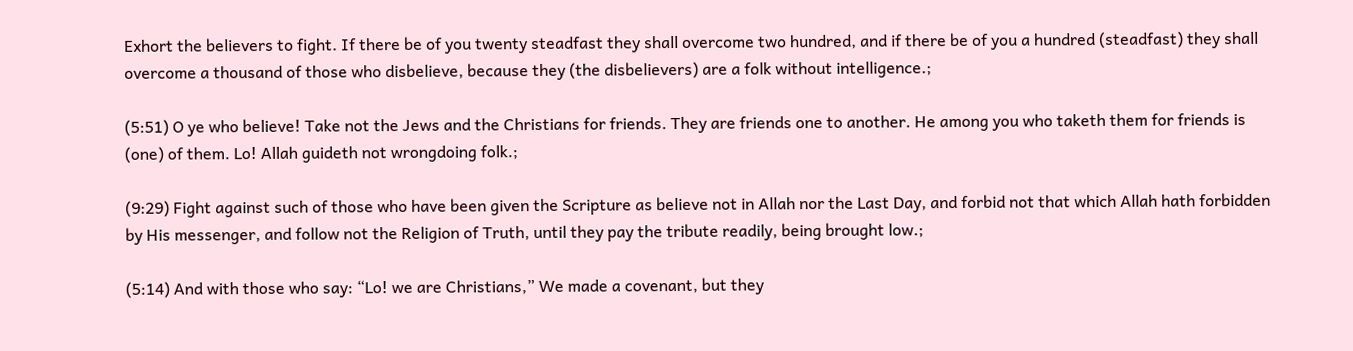Exhort the believers to fight. If there be of you twenty steadfast they shall overcome two hundred, and if there be of you a hundred (steadfast) they shall overcome a thousand of those who disbelieve, because they (the disbelievers) are a folk without intelligence.;

(5:51) O ye who believe! Take not the Jews and the Christians for friends. They are friends one to another. He among you who taketh them for friends is (one) of them. Lo! Allah guideth not wrongdoing folk.;

(9:29) Fight against such of those who have been given the Scripture as believe not in Allah nor the Last Day, and forbid not that which Allah hath forbidden by His messenger, and follow not the Religion of Truth, until they pay the tribute readily, being brought low.;

(5:14) And with those who say: “Lo! we are Christians,” We made a covenant, but they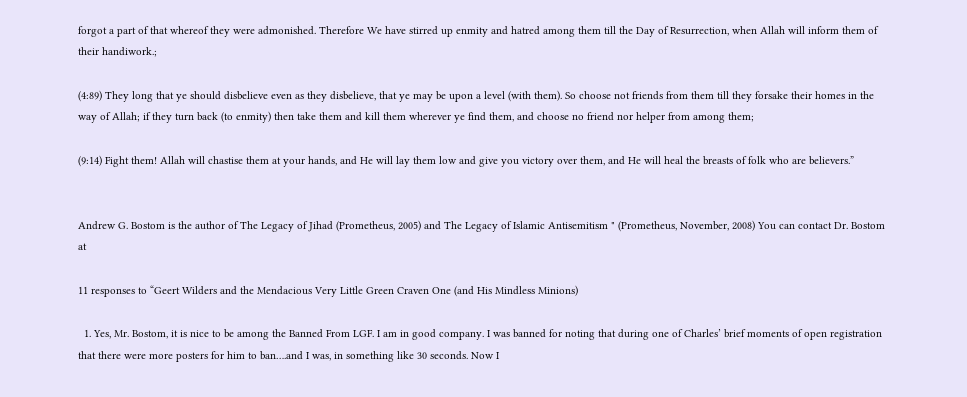forgot a part of that whereof they were admonished. Therefore We have stirred up enmity and hatred among them till the Day of Resurrection, when Allah will inform them of their handiwork.;

(4:89) They long that ye should disbelieve even as they disbelieve, that ye may be upon a level (with them). So choose not friends from them till they forsake their homes in the way of Allah; if they turn back (to enmity) then take them and kill them wherever ye find them, and choose no friend nor helper from among them;

(9:14) Fight them! Allah will chastise them at your hands, and He will lay them low and give you victory over them, and He will heal the breasts of folk who are believers.”


Andrew G. Bostom is the author of The Legacy of Jihad (Prometheus, 2005) and The Legacy of Islamic Antisemitism " (Prometheus, November, 2008) You can contact Dr. Bostom at

11 responses to “Geert Wilders and the Mendacious Very Little Green Craven One (and His Mindless Minions)

  1. Yes, Mr. Bostom, it is nice to be among the Banned From LGF. I am in good company. I was banned for noting that during one of Charles’ brief moments of open registration that there were more posters for him to ban….and I was, in something like 30 seconds. Now I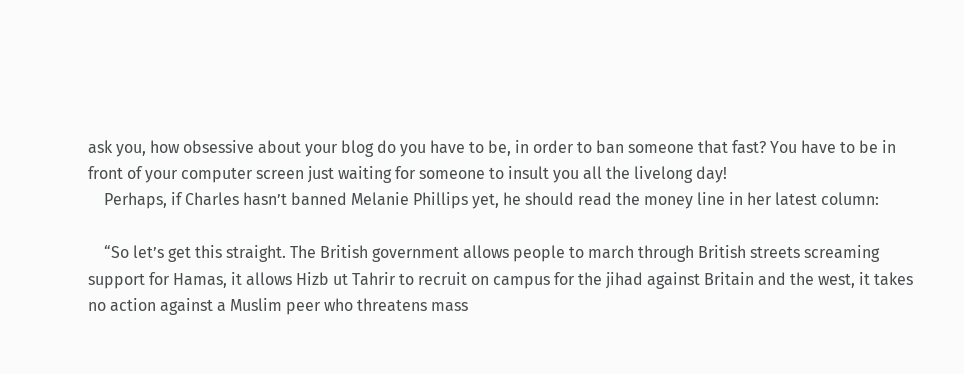ask you, how obsessive about your blog do you have to be, in order to ban someone that fast? You have to be in front of your computer screen just waiting for someone to insult you all the livelong day!
    Perhaps, if Charles hasn’t banned Melanie Phillips yet, he should read the money line in her latest column:

    “So let’s get this straight. The British government allows people to march through British streets screaming support for Hamas, it allows Hizb ut Tahrir to recruit on campus for the jihad against Britain and the west, it takes no action against a Muslim peer who threatens mass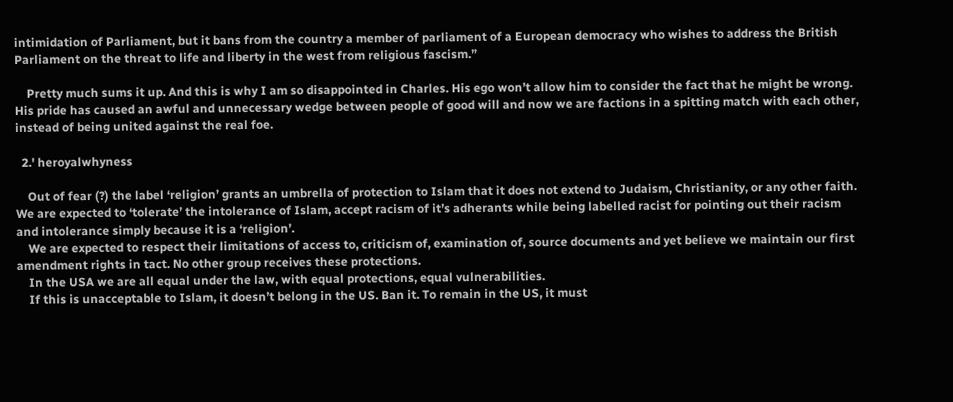intimidation of Parliament, but it bans from the country a member of parliament of a European democracy who wishes to address the British Parliament on the threat to life and liberty in the west from religious fascism.”

    Pretty much sums it up. And this is why I am so disappointed in Charles. His ego won’t allow him to consider the fact that he might be wrong. His pride has caused an awful and unnecessary wedge between people of good will and now we are factions in a spitting match with each other, instead of being united against the real foe.

  2.' heroyalwhyness

    Out of fear (?) the label ‘religion’ grants an umbrella of protection to Islam that it does not extend to Judaism, Christianity, or any other faith. We are expected to ‘tolerate’ the intolerance of Islam, accept racism of it’s adherants while being labelled racist for pointing out their racism and intolerance simply because it is a ‘religion’.
    We are expected to respect their limitations of access to, criticism of, examination of, source documents and yet believe we maintain our first amendment rights in tact. No other group receives these protections.
    In the USA we are all equal under the law, with equal protections, equal vulnerabilities.
    If this is unacceptable to Islam, it doesn’t belong in the US. Ban it. To remain in the US, it must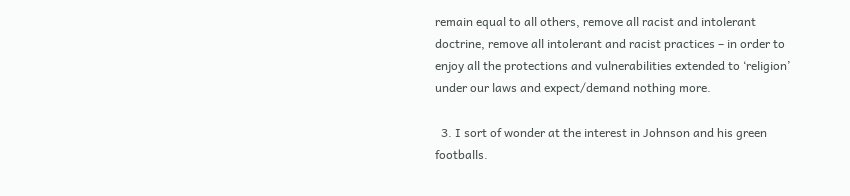remain equal to all others, remove all racist and intolerant doctrine, remove all intolerant and racist practices – in order to enjoy all the protections and vulnerabilities extended to ‘religion’ under our laws and expect/demand nothing more.

  3. I sort of wonder at the interest in Johnson and his green footballs.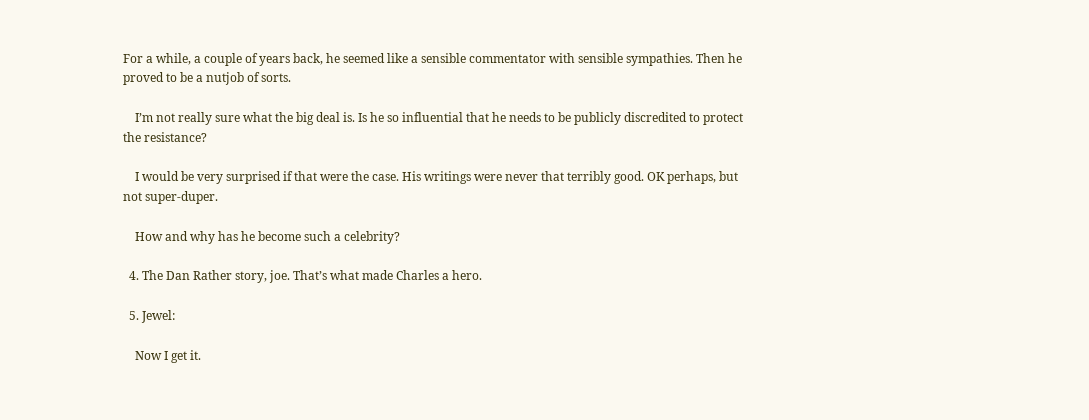For a while, a couple of years back, he seemed like a sensible commentator with sensible sympathies. Then he proved to be a nutjob of sorts.

    I’m not really sure what the big deal is. Is he so influential that he needs to be publicly discredited to protect the resistance?

    I would be very surprised if that were the case. His writings were never that terribly good. OK perhaps, but not super-duper.

    How and why has he become such a celebrity?

  4. The Dan Rather story, joe. That’s what made Charles a hero.

  5. Jewel:

    Now I get it.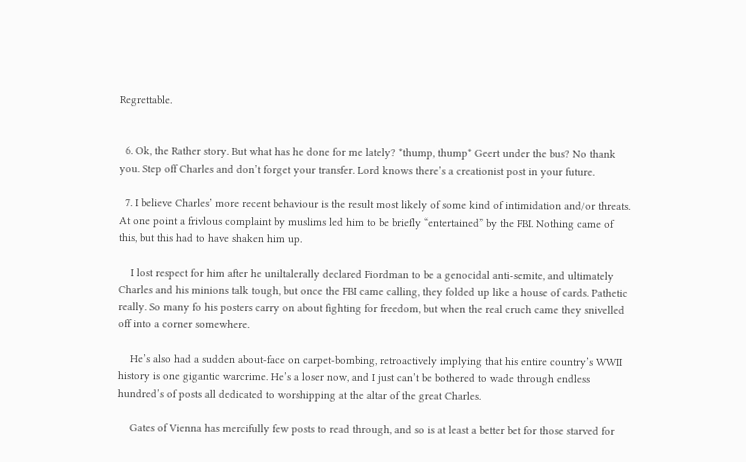Regrettable.


  6. Ok, the Rather story. But what has he done for me lately? *thump, thump* Geert under the bus? No thank you. Step off Charles and don’t forget your transfer. Lord knows there’s a creationist post in your future.

  7. I believe Charles’ more recent behaviour is the result most likely of some kind of intimidation and/or threats. At one point a frivlous complaint by muslims led him to be briefly “entertained” by the FBI. Nothing came of this, but this had to have shaken him up.

    I lost respect for him after he uniltalerally declared Fiordman to be a genocidal anti-semite, and ultimately Charles and his minions talk tough, but once the FBI came calling, they folded up like a house of cards. Pathetic really. So many fo his posters carry on about fighting for freedom, but when the real cruch came they snivelled off into a corner somewhere.

    He’s also had a sudden about-face on carpet-bombing, retroactively implying that his entire country’s WWII history is one gigantic warcrime. He’s a loser now, and I just can’t be bothered to wade through endless hundred’s of posts all dedicated to worshipping at the altar of the great Charles.

    Gates of Vienna has mercifully few posts to read through, and so is at least a better bet for those starved for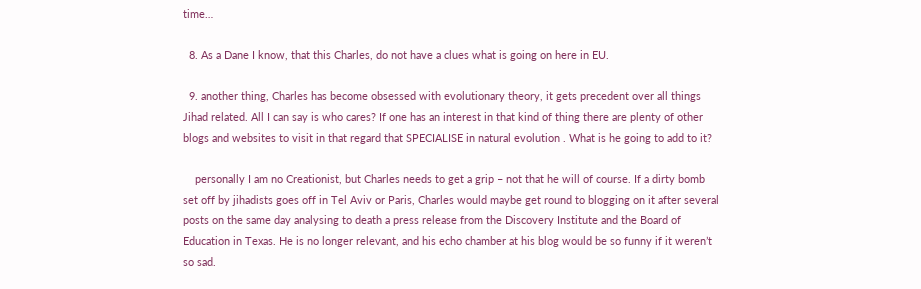time…

  8. As a Dane I know, that this Charles, do not have a clues what is going on here in EU.

  9. another thing, Charles has become obsessed with evolutionary theory, it gets precedent over all things Jihad related. All I can say is who cares? If one has an interest in that kind of thing there are plenty of other blogs and websites to visit in that regard that SPECIALISE in natural evolution . What is he going to add to it?

    personally I am no Creationist, but Charles needs to get a grip – not that he will of course. If a dirty bomb set off by jihadists goes off in Tel Aviv or Paris, Charles would maybe get round to blogging on it after several posts on the same day analysing to death a press release from the Discovery Institute and the Board of Education in Texas. He is no longer relevant, and his echo chamber at his blog would be so funny if it weren’t so sad.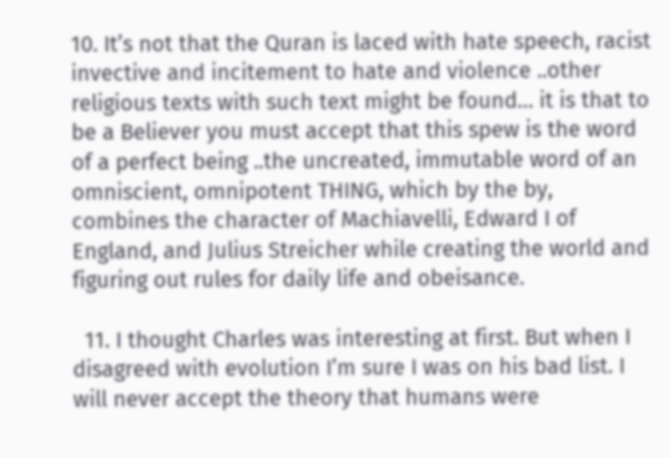10. It’s not that the Quran is laced with hate speech, racist invective and incitement to hate and violence ..other religious texts with such text might be found… it is that to be a Believer you must accept that this spew is the word of a perfect being ..the uncreated, immutable word of an omniscient, omnipotent THING, which by the by, combines the character of Machiavelli, Edward I of England, and Julius Streicher while creating the world and figuring out rules for daily life and obeisance.

  11. I thought Charles was interesting at first. But when I disagreed with evolution I’m sure I was on his bad list. I will never accept the theory that humans were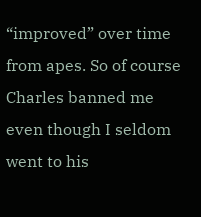“improved” over time from apes. So of course Charles banned me even though I seldom went to his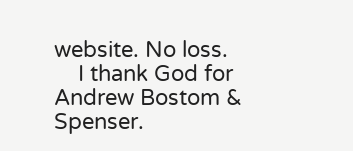website. No loss.
    I thank God for Andrew Bostom & Spenser.